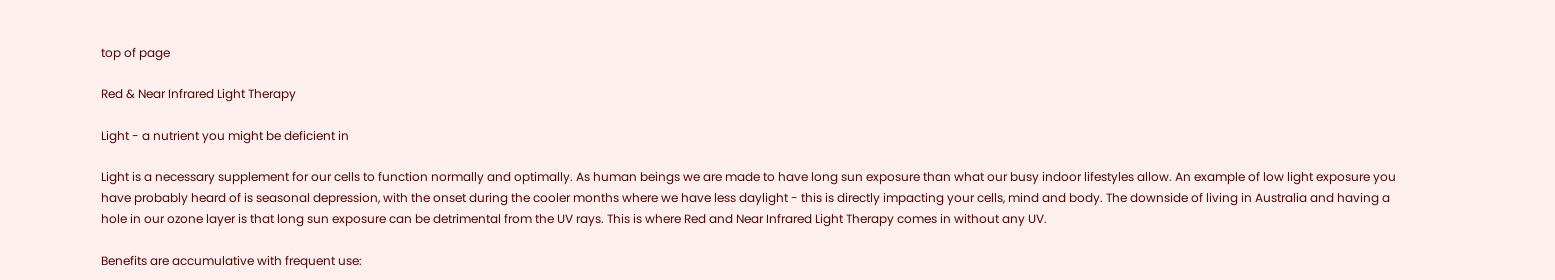top of page

Red & Near Infrared Light Therapy

Light - a nutrient you might be deficient in

Light is a necessary supplement for our cells to function normally and optimally. As human beings we are made to have long sun exposure than what our busy indoor lifestyles allow. An example of low light exposure you have probably heard of is seasonal depression, with the onset during the cooler months where we have less daylight - this is directly impacting your cells, mind and body. The downside of living in Australia and having a hole in our ozone layer is that long sun exposure can be detrimental from the UV rays. This is where Red and Near Infrared Light Therapy comes in without any UV.

Benefits are accumulative with frequent use: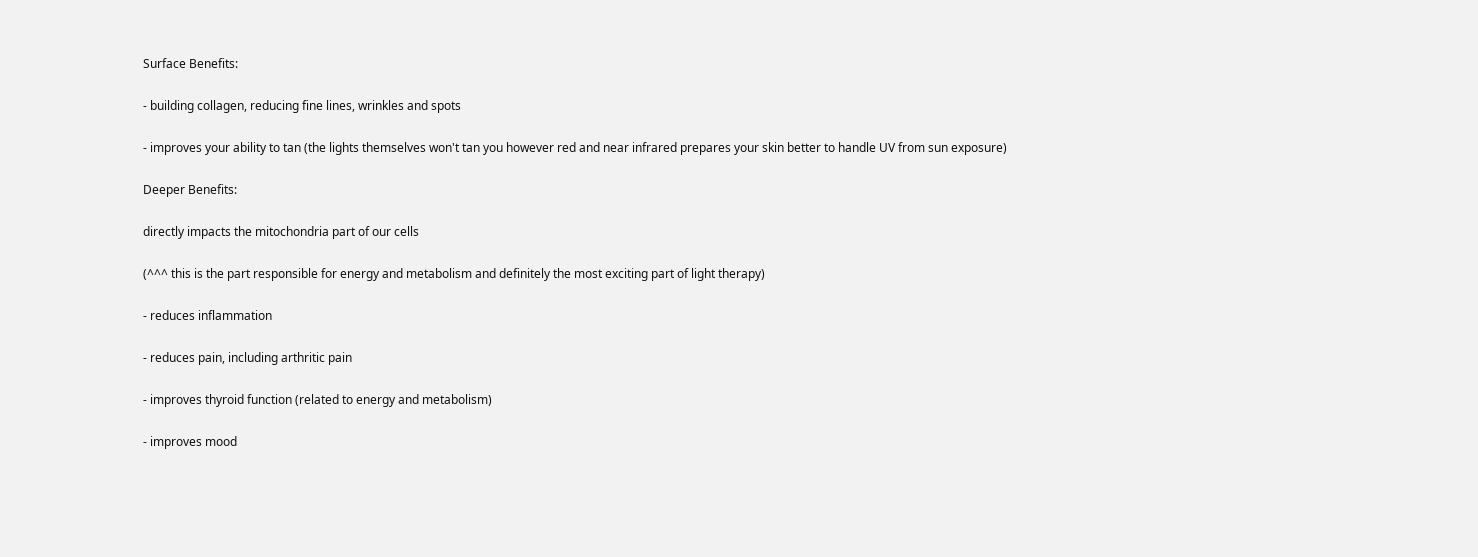Surface Benefits:

- building collagen, reducing fine lines, wrinkles and spots

- improves your ability to tan (the lights themselves won't tan you however red and near infrared prepares your skin better to handle UV from sun exposure)

Deeper Benefits:

directly impacts the mitochondria part of our cells

(^^^ this is the part responsible for energy and metabolism and definitely the most exciting part of light therapy)

- reduces inflammation

- reduces pain, including arthritic pain

- improves thyroid function (related to energy and metabolism)

- improves mood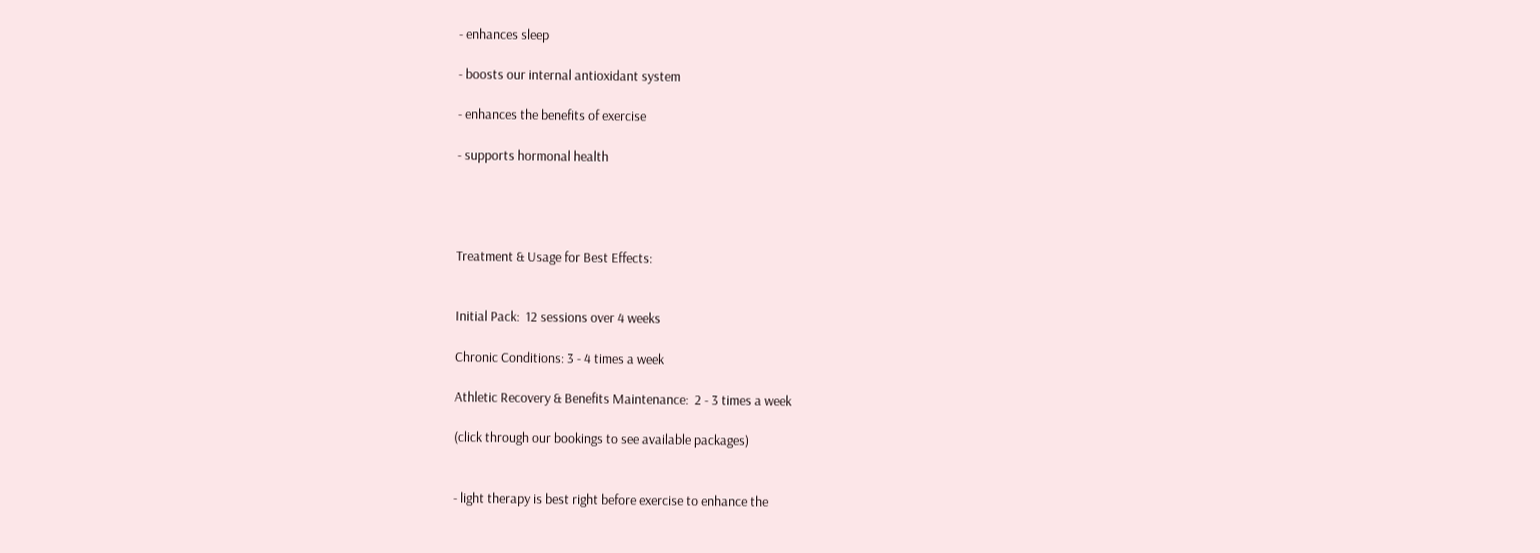- enhances sleep

- boosts our internal antioxidant system

- enhances the benefits of exercise

- supports hormonal health




Treatment & Usage for Best Effects:


Initial Pack:  12 sessions over 4 weeks

Chronic Conditions: 3 - 4 times a week

Athletic Recovery & Benefits Maintenance:  2 - 3 times a week

(click through our bookings to see available packages)


- light therapy is best right before exercise to enhance the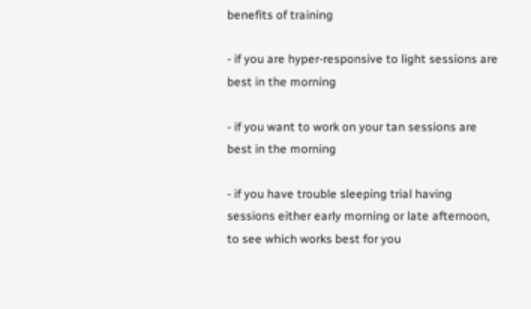benefits of training

- if you are hyper-responsive to light sessions are best in the morning

- if you want to work on your tan sessions are best in the morning

- if you have trouble sleeping trial having sessions either early morning or late afternoon, to see which works best for you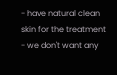- have natural clean skin for the treatment - we don't want any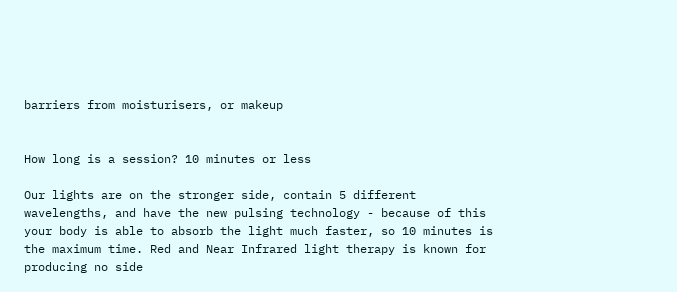barriers from moisturisers, or makeup


How long is a session? 10 minutes or less

Our lights are on the stronger side, contain 5 different wavelengths, and have the new pulsing technology - because of this your body is able to absorb the light much faster, so 10 minutes is the maximum time. Red and Near Infrared light therapy is known for producing no side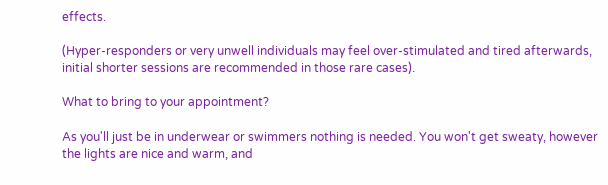effects.

(Hyper-responders or very unwell individuals may feel over-stimulated and tired afterwards, initial shorter sessions are recommended in those rare cases).

What to bring to your appointment?

As you'll just be in underwear or swimmers nothing is needed. You won't get sweaty, however the lights are nice and warm, and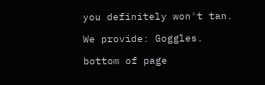you definitely won't tan.

We provide: Goggles.

bottom of page